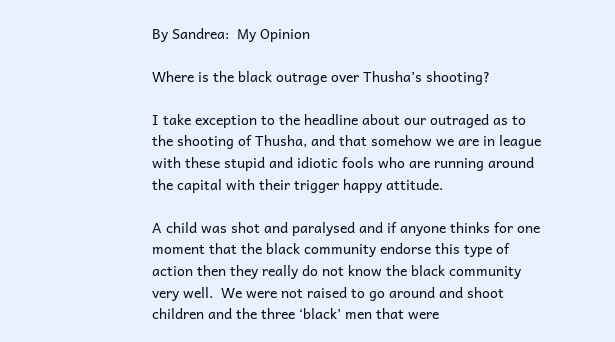By Sandrea:  My Opinion

Where is the black outrage over Thusha’s shooting?

I take exception to the headline about our outraged as to the shooting of Thusha, and that somehow we are in league with these stupid and idiotic fools who are running around the capital with their trigger happy attitude.

A child was shot and paralysed and if anyone thinks for one moment that the black community endorse this type of action then they really do not know the black community very well.  We were not raised to go around and shoot children and the three ‘black’ men that were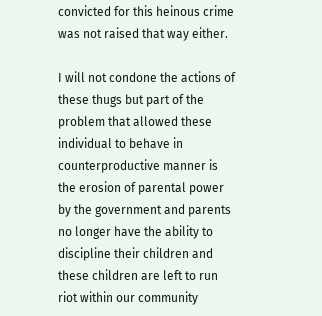convicted for this heinous crime was not raised that way either.

I will not condone the actions of these thugs but part of the problem that allowed these individual to behave in counterproductive manner is the erosion of parental power by the government and parents no longer have the ability to discipline their children and these children are left to run riot within our community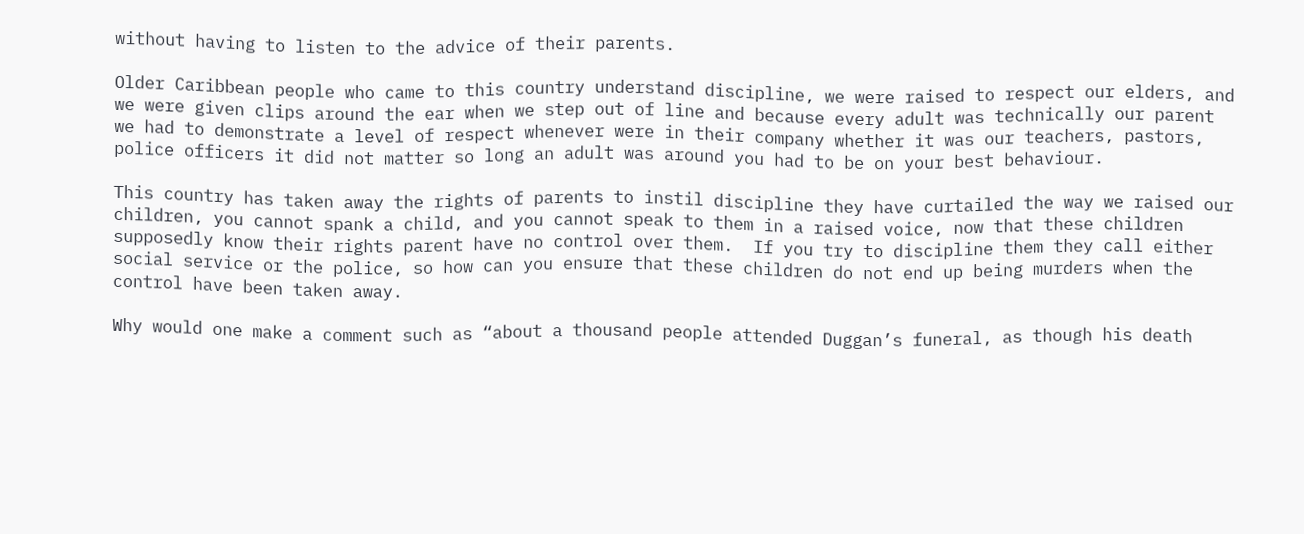without having to listen to the advice of their parents.

Older Caribbean people who came to this country understand discipline, we were raised to respect our elders, and we were given clips around the ear when we step out of line and because every adult was technically our parent we had to demonstrate a level of respect whenever were in their company whether it was our teachers, pastors, police officers it did not matter so long an adult was around you had to be on your best behaviour.

This country has taken away the rights of parents to instil discipline they have curtailed the way we raised our children, you cannot spank a child, and you cannot speak to them in a raised voice, now that these children supposedly know their rights parent have no control over them.  If you try to discipline them they call either social service or the police, so how can you ensure that these children do not end up being murders when the control have been taken away.

Why would one make a comment such as “about a thousand people attended Duggan’s funeral, as though his death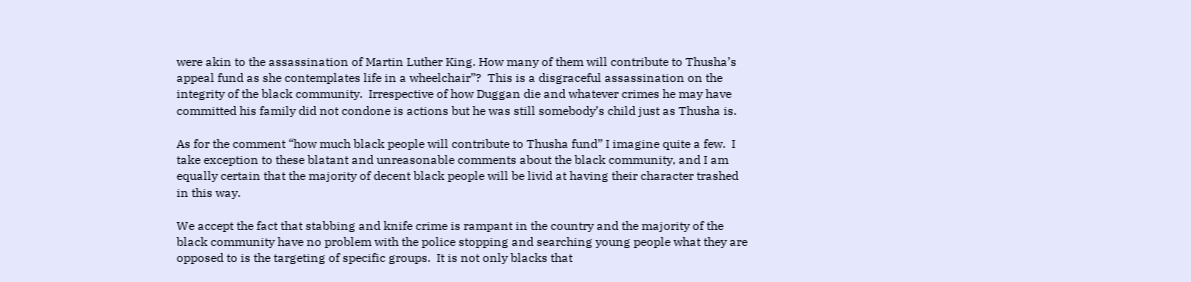were akin to the assassination of Martin Luther King. How many of them will contribute to Thusha’s appeal fund as she contemplates life in a wheelchair”?  This is a disgraceful assassination on the integrity of the black community.  Irrespective of how Duggan die and whatever crimes he may have committed his family did not condone is actions but he was still somebody’s child just as Thusha is.

As for the comment “how much black people will contribute to Thusha fund” I imagine quite a few.  I take exception to these blatant and unreasonable comments about the black community, and I am equally certain that the majority of decent black people will be livid at having their character trashed in this way.

We accept the fact that stabbing and knife crime is rampant in the country and the majority of the black community have no problem with the police stopping and searching young people what they are opposed to is the targeting of specific groups.  It is not only blacks that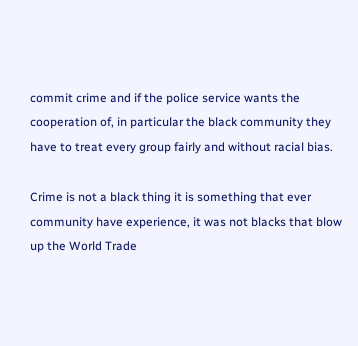commit crime and if the police service wants the cooperation of, in particular the black community they have to treat every group fairly and without racial bias.

Crime is not a black thing it is something that ever community have experience, it was not blacks that blow up the World Trade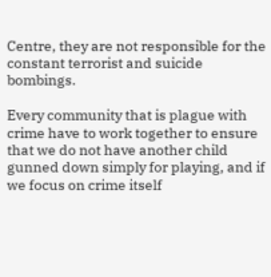Centre, they are not responsible for the constant terrorist and suicide bombings.

Every community that is plague with crime have to work together to ensure that we do not have another child gunned down simply for playing, and if we focus on crime itself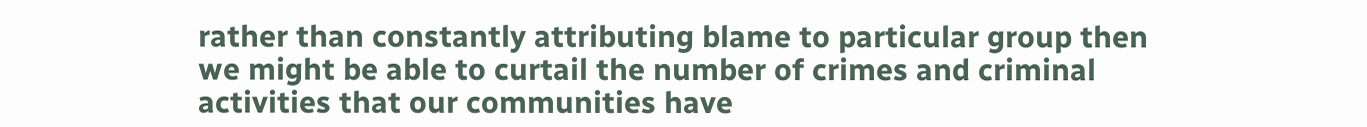rather than constantly attributing blame to particular group then we might be able to curtail the number of crimes and criminal activities that our communities have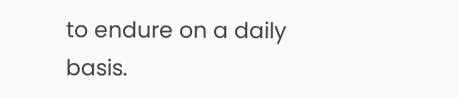to endure on a daily basis.